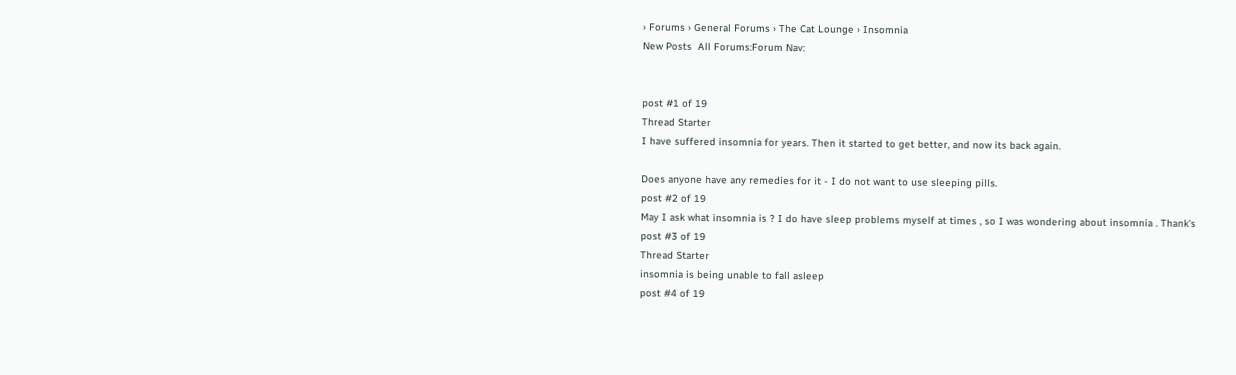› Forums › General Forums › The Cat Lounge › Insomnia
New Posts  All Forums:Forum Nav:


post #1 of 19
Thread Starter
I have suffered insomnia for years. Then it started to get better, and now its back again.

Does anyone have any remedies for it - I do not want to use sleeping pills.
post #2 of 19
May I ask what insomnia is ? I do have sleep problems myself at times , so I was wondering about insomnia . Thank's
post #3 of 19
Thread Starter
insomnia is being unable to fall asleep
post #4 of 19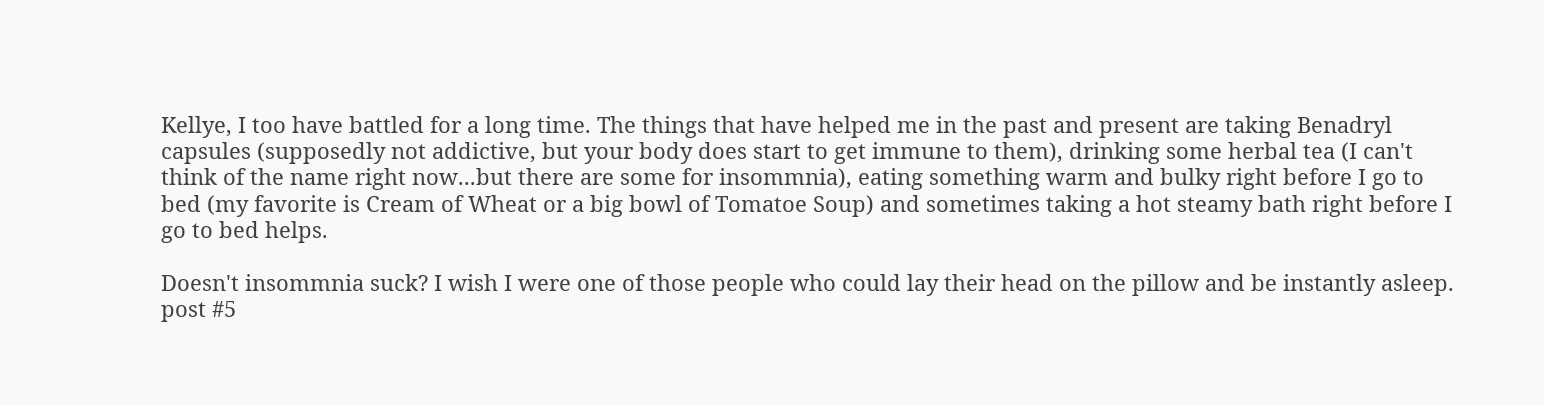Kellye, I too have battled for a long time. The things that have helped me in the past and present are taking Benadryl capsules (supposedly not addictive, but your body does start to get immune to them), drinking some herbal tea (I can't think of the name right now...but there are some for insommnia), eating something warm and bulky right before I go to bed (my favorite is Cream of Wheat or a big bowl of Tomatoe Soup) and sometimes taking a hot steamy bath right before I go to bed helps.

Doesn't insommnia suck? I wish I were one of those people who could lay their head on the pillow and be instantly asleep.
post #5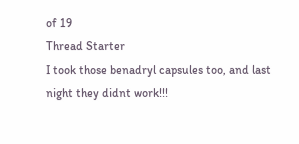of 19
Thread Starter
I took those benadryl capsules too, and last night they didnt work!!!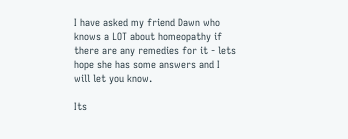I have asked my friend Dawn who knows a LOT about homeopathy if there are any remedies for it - lets hope she has some answers and I will let you know.

Its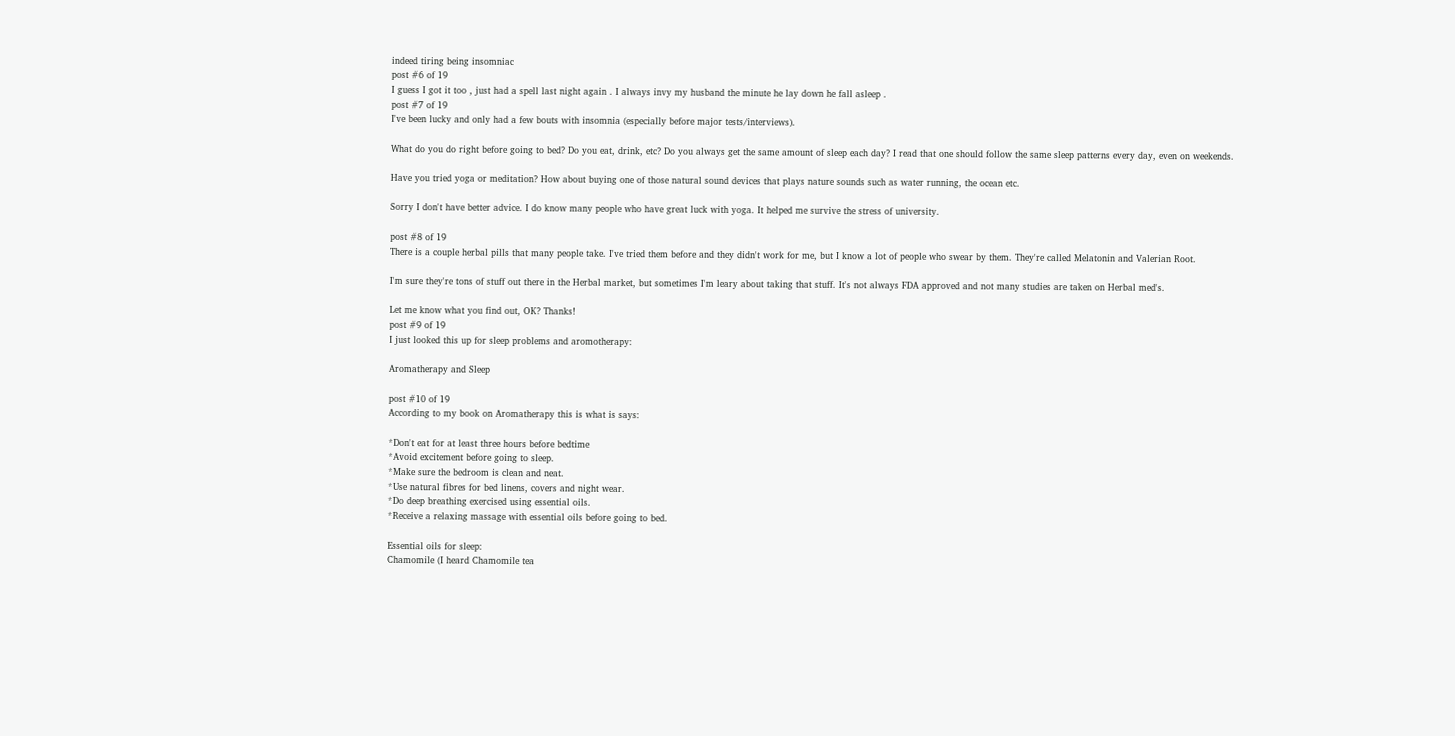indeed tiring being insomniac
post #6 of 19
I guess I got it too , just had a spell last night again . I always invy my husband the minute he lay down he fall asleep .
post #7 of 19
I've been lucky and only had a few bouts with insomnia (especially before major tests/interviews).

What do you do right before going to bed? Do you eat, drink, etc? Do you always get the same amount of sleep each day? I read that one should follow the same sleep patterns every day, even on weekends.

Have you tried yoga or meditation? How about buying one of those natural sound devices that plays nature sounds such as water running, the ocean etc.

Sorry I don't have better advice. I do know many people who have great luck with yoga. It helped me survive the stress of university.

post #8 of 19
There is a couple herbal pills that many people take. I've tried them before and they didn't work for me, but I know a lot of people who swear by them. They're called Melatonin and Valerian Root.

I'm sure they're tons of stuff out there in the Herbal market, but sometimes I'm leary about taking that stuff. It's not always FDA approved and not many studies are taken on Herbal med's.

Let me know what you find out, OK? Thanks!
post #9 of 19
I just looked this up for sleep problems and aromotherapy:

Aromatherapy and Sleep

post #10 of 19
According to my book on Aromatherapy this is what is says:

*Don't eat for at least three hours before bedtime
*Avoid excitement before going to sleep.
*Make sure the bedroom is clean and neat.
*Use natural fibres for bed linens, covers and night wear.
*Do deep breathing exercised using essential oils.
*Receive a relaxing massage with essential oils before going to bed.

Essential oils for sleep:
Chamomile (I heard Chamomile tea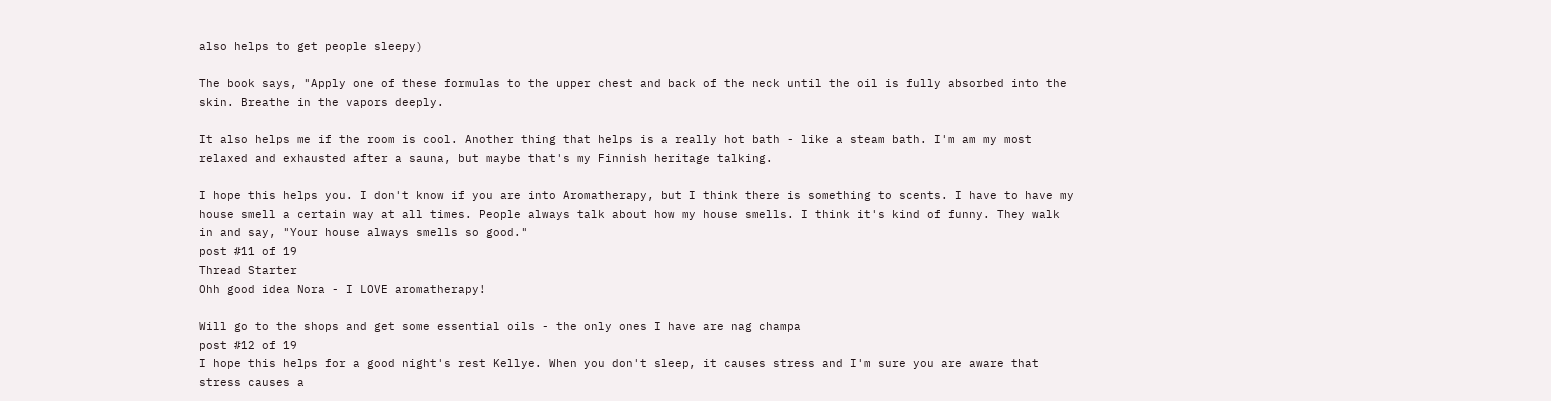also helps to get people sleepy)

The book says, "Apply one of these formulas to the upper chest and back of the neck until the oil is fully absorbed into the skin. Breathe in the vapors deeply.

It also helps me if the room is cool. Another thing that helps is a really hot bath - like a steam bath. I'm am my most relaxed and exhausted after a sauna, but maybe that's my Finnish heritage talking.

I hope this helps you. I don't know if you are into Aromatherapy, but I think there is something to scents. I have to have my house smell a certain way at all times. People always talk about how my house smells. I think it's kind of funny. They walk in and say, "Your house always smells so good."
post #11 of 19
Thread Starter
Ohh good idea Nora - I LOVE aromatherapy!

Will go to the shops and get some essential oils - the only ones I have are nag champa
post #12 of 19
I hope this helps for a good night's rest Kellye. When you don't sleep, it causes stress and I'm sure you are aware that stress causes a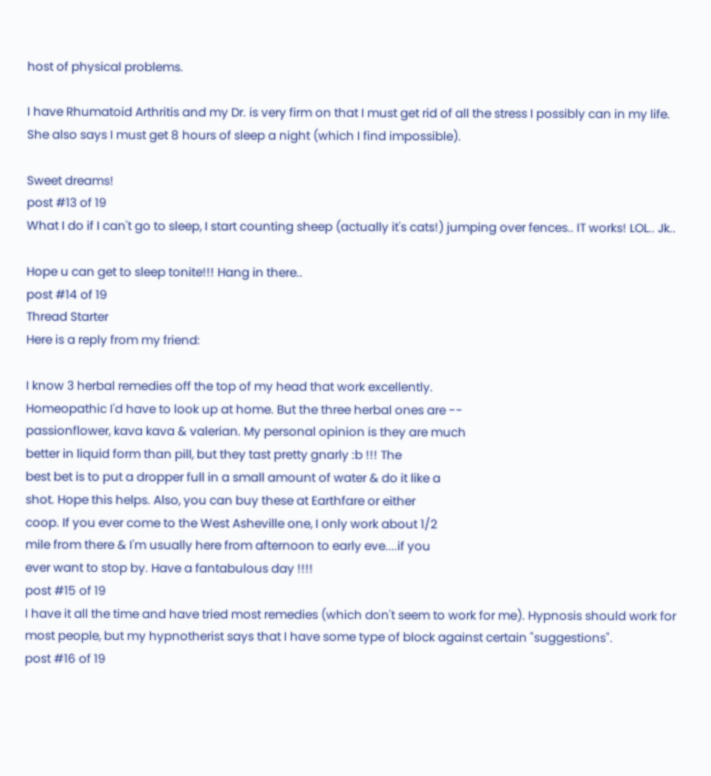host of physical problems.

I have Rhumatoid Arthritis and my Dr. is very firm on that I must get rid of all the stress I possibly can in my life. She also says I must get 8 hours of sleep a night (which I find impossible).

Sweet dreams!
post #13 of 19
What I do if I can't go to sleep, I start counting sheep (actually it's cats!) jumping over fences.. IT works! LOL.. Jk..

Hope u can get to sleep tonite!!! Hang in there..
post #14 of 19
Thread Starter
Here is a reply from my friend:

I know 3 herbal remedies off the top of my head that work excellently.
Homeopathic I'd have to look up at home. But the three herbal ones are --
passionflower, kava kava & valerian. My personal opinion is they are much
better in liquid form than pill, but they tast pretty gnarly :b !!! The
best bet is to put a dropper full in a small amount of water & do it like a
shot. Hope this helps. Also, you can buy these at Earthfare or either
coop. If you ever come to the West Asheville one, I only work about 1/2
mile from there & I'm usually here from afternoon to early eve....if you
ever want to stop by. Have a fantabulous day !!!!
post #15 of 19
I have it all the time and have tried most remedies (which don't seem to work for me). Hypnosis should work for most people, but my hypnotherist says that I have some type of block against certain "suggestions".
post #16 of 19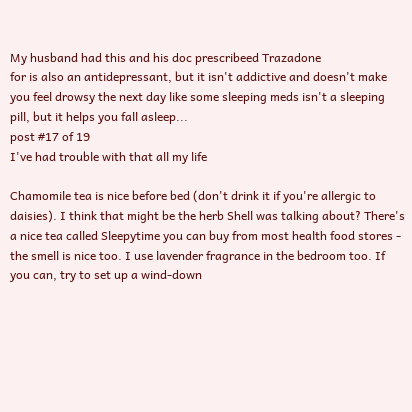My husband had this and his doc prescribeed Trazadone
for is also an antidepressant, but it isn't addictive and doesn't make you feel drowsy the next day like some sleeping meds isn't a sleeping pill, but it helps you fall asleep...
post #17 of 19
I've had trouble with that all my life

Chamomile tea is nice before bed (don't drink it if you're allergic to daisies). I think that might be the herb Shell was talking about? There's a nice tea called Sleepytime you can buy from most health food stores - the smell is nice too. I use lavender fragrance in the bedroom too. If you can, try to set up a wind-down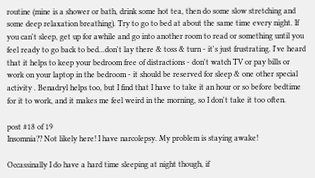routine (mine is a shower or bath, drink some hot tea, then do some slow stretching and some deep relaxation breathing). Try to go to bed at about the same time every night. If you can't sleep, get up for awhile and go into another room to read or something until you feel ready to go back to bed...don't lay there & toss & turn - it's just frustrating. I've heard that it helps to keep your bedroom free of distractions - don't watch TV or pay bills or work on your laptop in the bedroom - it should be reserved for sleep & one other special activity . Benadryl helps too, but I find that I have to take it an hour or so before bedtime for it to work, and it makes me feel weird in the morning, so I don't take it too often.

post #18 of 19
Insomnia?? Not likely here! I have narcolepsy. My problem is staying awake!

Occassinally I do have a hard time sleeping at night though, if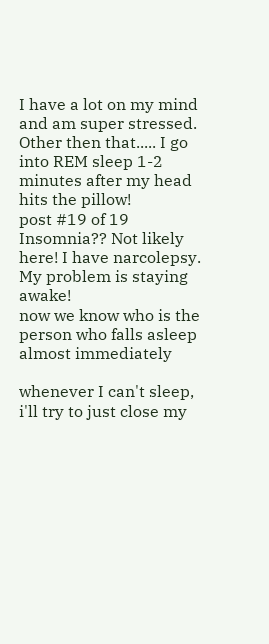I have a lot on my mind and am super stressed. Other then that..... I go into REM sleep 1-2 minutes after my head hits the pillow!
post #19 of 19
Insomnia?? Not likely here! I have narcolepsy. My problem is staying awake!
now we know who is the person who falls asleep almost immediately

whenever I can't sleep, i'll try to just close my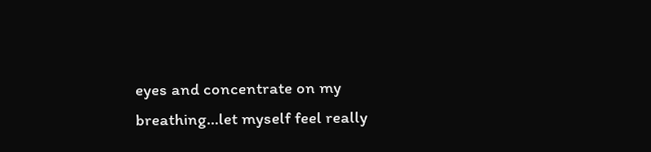eyes and concentrate on my breathing...let myself feel really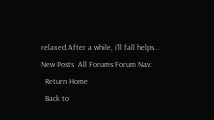relaxed.After a while, i'll fall helps...
New Posts  All Forums:Forum Nav:
  Return Home
  Back to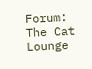Forum: The Cat Lounge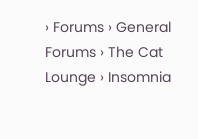› Forums › General Forums › The Cat Lounge › Insomnia